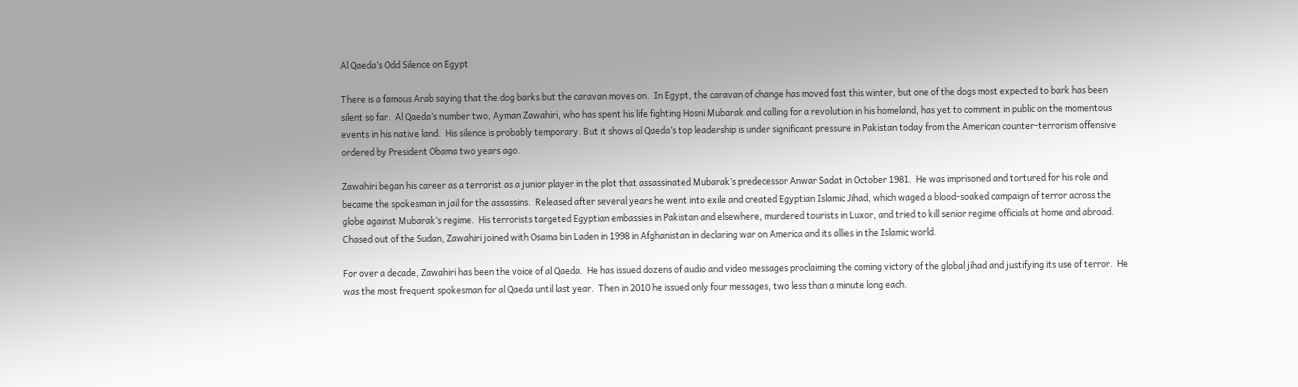Al Qaeda’s Odd Silence on Egypt

There is a famous Arab saying that the dog barks but the caravan moves on.  In Egypt, the caravan of change has moved fast this winter, but one of the dogs most expected to bark has been silent so far.  Al Qaeda’s number two, Ayman Zawahiri, who has spent his life fighting Hosni Mubarak and calling for a revolution in his homeland, has yet to comment in public on the momentous events in his native land.  His silence is probably temporary. But it shows al Qaeda’s top leadership is under significant pressure in Pakistan today from the American counter-terrorism offensive ordered by President Obama two years ago.

Zawahiri began his career as a terrorist as a junior player in the plot that assassinated Mubarak’s predecessor Anwar Sadat in October 1981.  He was imprisoned and tortured for his role and became the spokesman in jail for the assassins.  Released after several years he went into exile and created Egyptian Islamic Jihad, which waged a blood-soaked campaign of terror across the globe against Mubarak’s regime.  His terrorists targeted Egyptian embassies in Pakistan and elsewhere, murdered tourists in Luxor, and tried to kill senior regime officials at home and abroad.  Chased out of the Sudan, Zawahiri joined with Osama bin Laden in 1998 in Afghanistan in declaring war on America and its allies in the Islamic world.

For over a decade, Zawahiri has been the voice of al Qaeda.  He has issued dozens of audio and video messages proclaiming the coming victory of the global jihad and justifying its use of terror.  He was the most frequent spokesman for al Qaeda until last year.  Then in 2010 he issued only four messages, two less than a minute long each.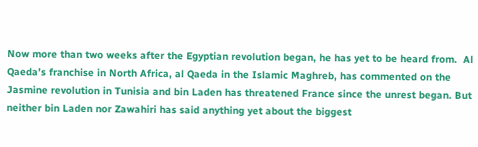Now more than two weeks after the Egyptian revolution began, he has yet to be heard from.  Al Qaeda’s franchise in North Africa, al Qaeda in the Islamic Maghreb, has commented on the Jasmine revolution in Tunisia and bin Laden has threatened France since the unrest began. But neither bin Laden nor Zawahiri has said anything yet about the biggest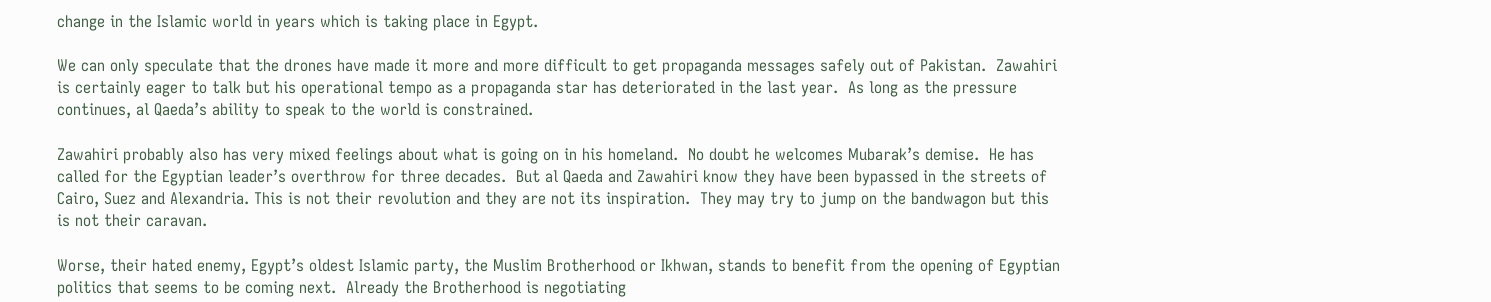change in the Islamic world in years which is taking place in Egypt.

We can only speculate that the drones have made it more and more difficult to get propaganda messages safely out of Pakistan.  Zawahiri is certainly eager to talk but his operational tempo as a propaganda star has deteriorated in the last year.  As long as the pressure continues, al Qaeda’s ability to speak to the world is constrained.

Zawahiri probably also has very mixed feelings about what is going on in his homeland.  No doubt he welcomes Mubarak’s demise.  He has called for the Egyptian leader’s overthrow for three decades.  But al Qaeda and Zawahiri know they have been bypassed in the streets of Cairo, Suez and Alexandria. This is not their revolution and they are not its inspiration.  They may try to jump on the bandwagon but this is not their caravan.

Worse, their hated enemy, Egypt’s oldest Islamic party, the Muslim Brotherhood or Ikhwan, stands to benefit from the opening of Egyptian politics that seems to be coming next.  Already the Brotherhood is negotiating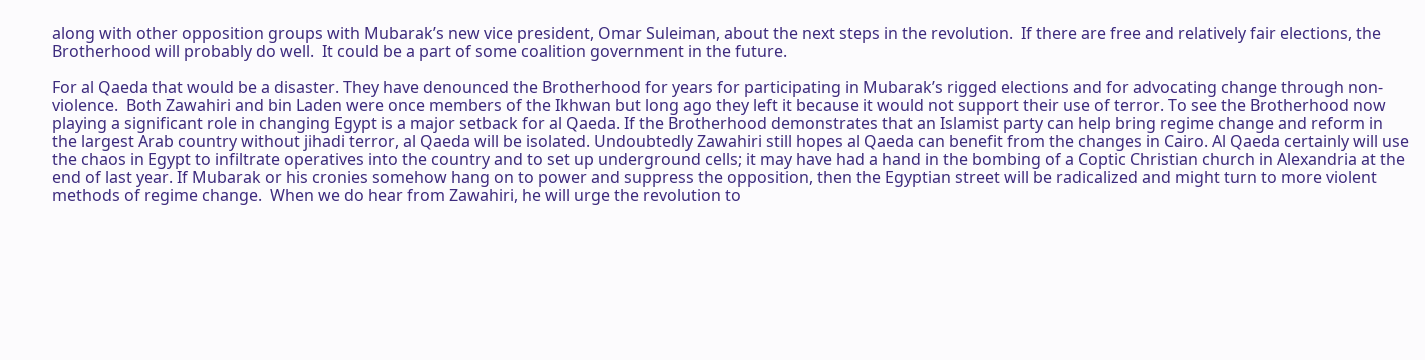along with other opposition groups with Mubarak’s new vice president, Omar Suleiman, about the next steps in the revolution.  If there are free and relatively fair elections, the Brotherhood will probably do well.  It could be a part of some coalition government in the future.

For al Qaeda that would be a disaster. They have denounced the Brotherhood for years for participating in Mubarak’s rigged elections and for advocating change through non-violence.  Both Zawahiri and bin Laden were once members of the Ikhwan but long ago they left it because it would not support their use of terror. To see the Brotherhood now playing a significant role in changing Egypt is a major setback for al Qaeda. If the Brotherhood demonstrates that an Islamist party can help bring regime change and reform in the largest Arab country without jihadi terror, al Qaeda will be isolated. Undoubtedly Zawahiri still hopes al Qaeda can benefit from the changes in Cairo. Al Qaeda certainly will use the chaos in Egypt to infiltrate operatives into the country and to set up underground cells; it may have had a hand in the bombing of a Coptic Christian church in Alexandria at the end of last year. If Mubarak or his cronies somehow hang on to power and suppress the opposition, then the Egyptian street will be radicalized and might turn to more violent methods of regime change.  When we do hear from Zawahiri, he will urge the revolution to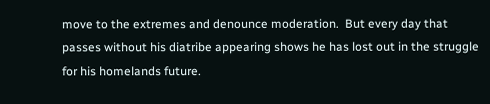move to the extremes and denounce moderation.  But every day that passes without his diatribe appearing shows he has lost out in the struggle for his homelands future.